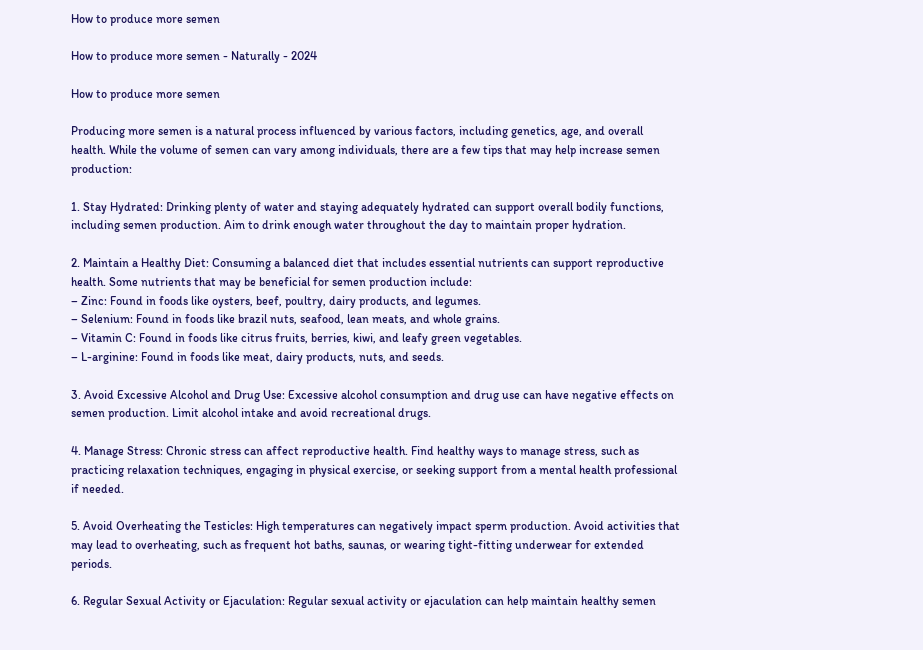How to produce more semen

How to produce more semen - Naturally - 2024

How to produce more semen

Producing more semen is a natural process influenced by various factors, including genetics, age, and overall health. While the volume of semen can vary among individuals, there are a few tips that may help increase semen production:

1. Stay Hydrated: Drinking plenty of water and staying adequately hydrated can support overall bodily functions, including semen production. Aim to drink enough water throughout the day to maintain proper hydration.

2. Maintain a Healthy Diet: Consuming a balanced diet that includes essential nutrients can support reproductive health. Some nutrients that may be beneficial for semen production include:
– Zinc: Found in foods like oysters, beef, poultry, dairy products, and legumes.
– Selenium: Found in foods like brazil nuts, seafood, lean meats, and whole grains.
– Vitamin C: Found in foods like citrus fruits, berries, kiwi, and leafy green vegetables.
– L-arginine: Found in foods like meat, dairy products, nuts, and seeds.

3. Avoid Excessive Alcohol and Drug Use: Excessive alcohol consumption and drug use can have negative effects on semen production. Limit alcohol intake and avoid recreational drugs.

4. Manage Stress: Chronic stress can affect reproductive health. Find healthy ways to manage stress, such as practicing relaxation techniques, engaging in physical exercise, or seeking support from a mental health professional if needed.

5. Avoid Overheating the Testicles: High temperatures can negatively impact sperm production. Avoid activities that may lead to overheating, such as frequent hot baths, saunas, or wearing tight-fitting underwear for extended periods.

6. Regular Sexual Activity or Ejaculation: Regular sexual activity or ejaculation can help maintain healthy semen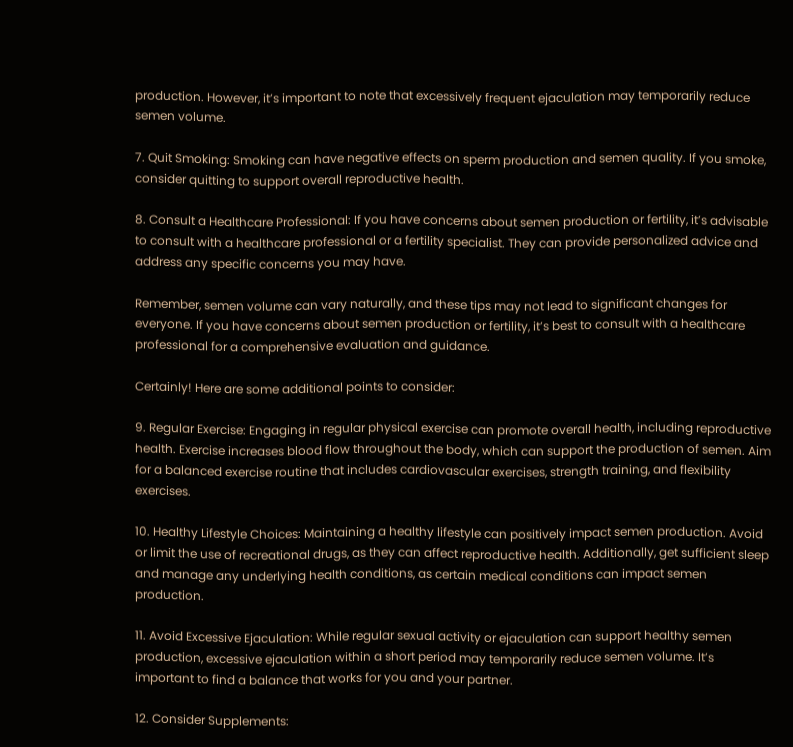production. However, it’s important to note that excessively frequent ejaculation may temporarily reduce semen volume.

7. Quit Smoking: Smoking can have negative effects on sperm production and semen quality. If you smoke, consider quitting to support overall reproductive health.

8. Consult a Healthcare Professional: If you have concerns about semen production or fertility, it’s advisable to consult with a healthcare professional or a fertility specialist. They can provide personalized advice and address any specific concerns you may have.

Remember, semen volume can vary naturally, and these tips may not lead to significant changes for everyone. If you have concerns about semen production or fertility, it’s best to consult with a healthcare professional for a comprehensive evaluation and guidance.

Certainly! Here are some additional points to consider:

9. Regular Exercise: Engaging in regular physical exercise can promote overall health, including reproductive health. Exercise increases blood flow throughout the body, which can support the production of semen. Aim for a balanced exercise routine that includes cardiovascular exercises, strength training, and flexibility exercises.

10. Healthy Lifestyle Choices: Maintaining a healthy lifestyle can positively impact semen production. Avoid or limit the use of recreational drugs, as they can affect reproductive health. Additionally, get sufficient sleep and manage any underlying health conditions, as certain medical conditions can impact semen production.

11. Avoid Excessive Ejaculation: While regular sexual activity or ejaculation can support healthy semen production, excessive ejaculation within a short period may temporarily reduce semen volume. It’s important to find a balance that works for you and your partner.

12. Consider Supplements: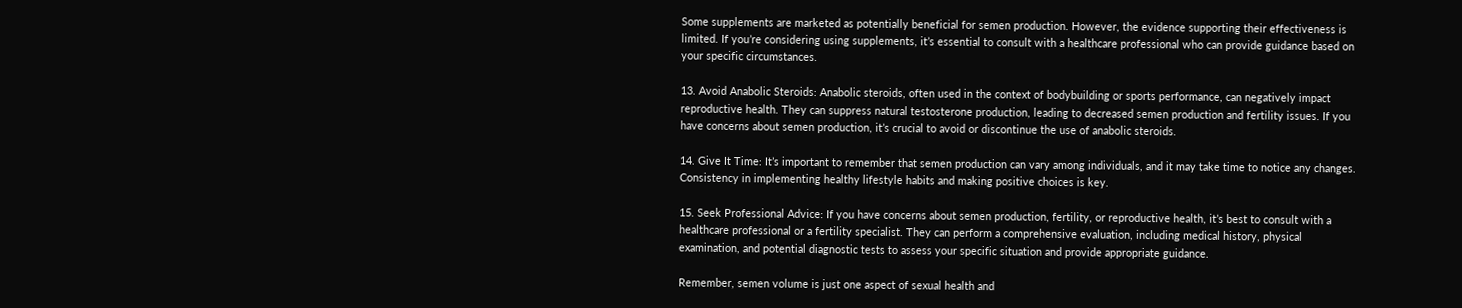Some supplements are marketed as potentially beneficial for semen production. However, the evidence supporting their effectiveness is limited. If you’re considering using supplements, it’s essential to consult with a healthcare professional who can provide guidance based on your specific circumstances.

13. Avoid Anabolic Steroids: Anabolic steroids, often used in the context of bodybuilding or sports performance, can negatively impact reproductive health. They can suppress natural testosterone production, leading to decreased semen production and fertility issues. If you have concerns about semen production, it’s crucial to avoid or discontinue the use of anabolic steroids.

14. Give It Time: It’s important to remember that semen production can vary among individuals, and it may take time to notice any changes. Consistency in implementing healthy lifestyle habits and making positive choices is key.

15. Seek Professional Advice: If you have concerns about semen production, fertility, or reproductive health, it’s best to consult with a healthcare professional or a fertility specialist. They can perform a comprehensive evaluation, including medical history, physical examination, and potential diagnostic tests to assess your specific situation and provide appropriate guidance.

Remember, semen volume is just one aspect of sexual health and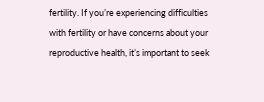fertility. If you’re experiencing difficulties with fertility or have concerns about your reproductive health, it’s important to seek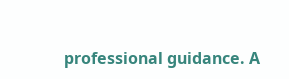professional guidance. A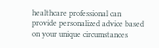healthcare professional can provide personalized advice based on your unique circumstances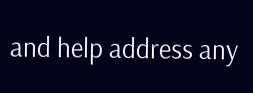and help address any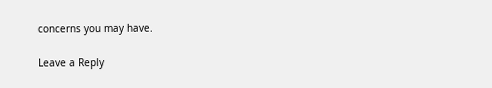concerns you may have.

Leave a Reply